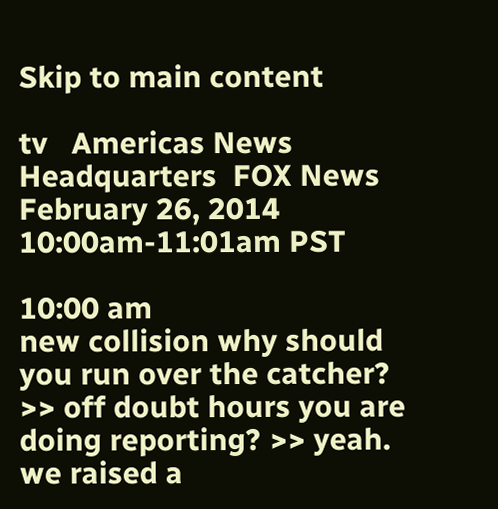Skip to main content

tv   Americas News Headquarters  FOX News  February 26, 2014 10:00am-11:01am PST

10:00 am
new collision why should you run over the catcher? >> off doubt hours you are doing reporting? >> yeah. we raised a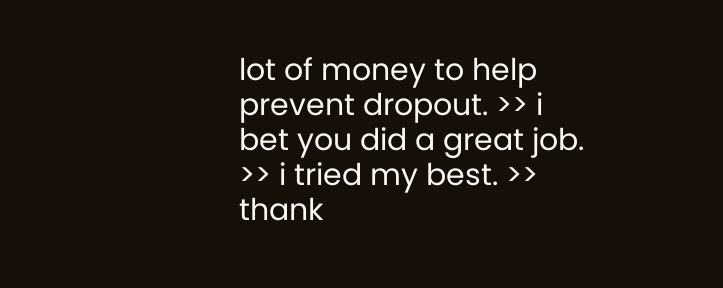lot of money to help prevent dropout. >> i bet you did a great job. >> i tried my best. >> thank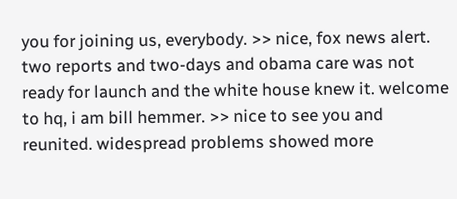you for joining us, everybody. >> nice, fox news alert. two reports and two-days and obama care was not ready for launch and the white house knew it. welcome to hq, i am bill hemmer. >> nice to see you and reunited. widespread problems showed more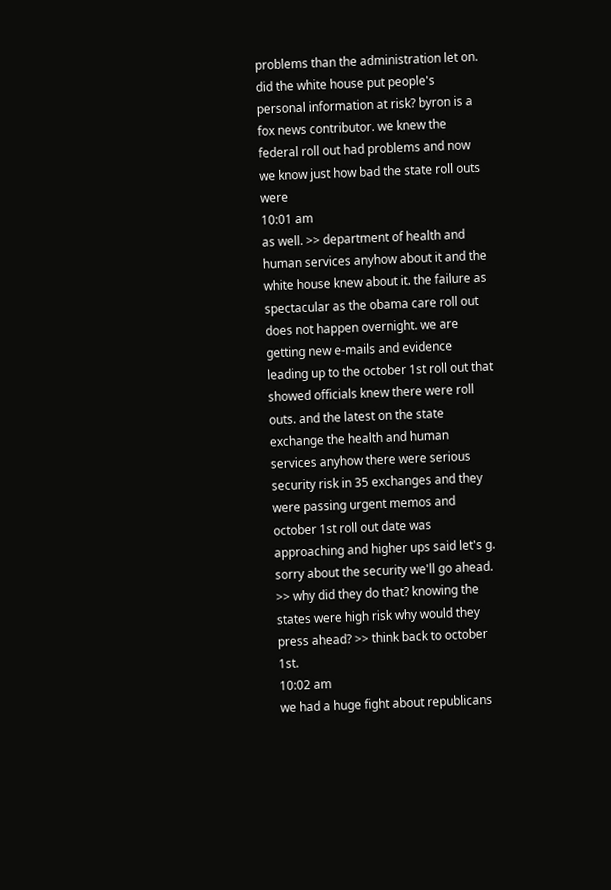problems than the administration let on. did the white house put people's personal information at risk? byron is a fox news contributor. we knew the federal roll out had problems and now we know just how bad the state roll outs were
10:01 am
as well. >> department of health and human services anyhow about it and the white house knew about it. the failure as spectacular as the obama care roll out does not happen overnight. we are getting new e-mails and evidence leading up to the october 1st roll out that showed officials knew there were roll outs. and the latest on the state exchange the health and human services anyhow there were serious security risk in 35 exchanges and they were passing urgent memos and october 1st roll out date was approaching and higher ups said let's g. sorry about the security we'll go ahead. >> why did they do that? knowing the states were high risk why would they press ahead? >> think back to october 1st.
10:02 am
we had a huge fight about republicans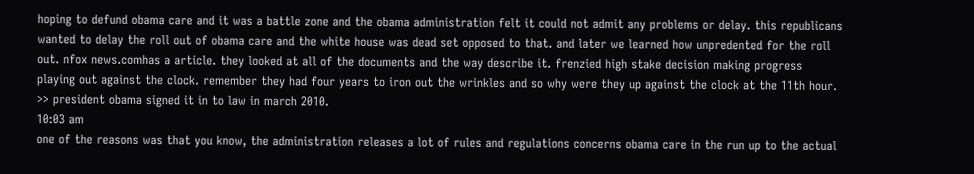hoping to defund obama care and it was a battle zone and the obama administration felt it could not admit any problems or delay. this republicans wanted to delay the roll out of obama care and the white house was dead set opposed to that. and later we learned how unpredented for the roll out. nfox news.comhas a article. they looked at all of the documents and the way describe it. frenzied high stake decision making progress playing out against the clock. remember they had four years to iron out the wrinkles and so why were they up against the clock at the 11th hour. >> president obama signed it in to law in march 2010.
10:03 am
one of the reasons was that you know, the administration releases a lot of rules and regulations concerns obama care in the run up to the actual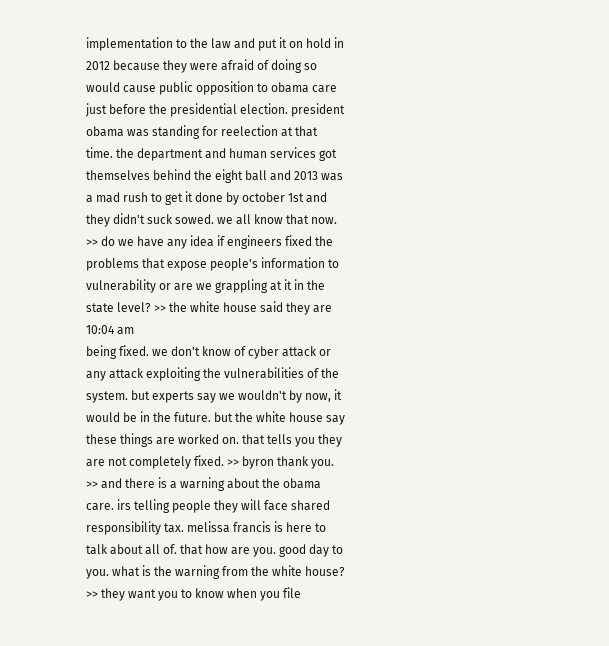implementation to the law and put it on hold in 2012 because they were afraid of doing so would cause public opposition to obama care just before the presidential election. president obama was standing for reelection at that time. the department and human services got themselves behind the eight ball and 2013 was a mad rush to get it done by october 1st and they didn't suck sowed. we all know that now. >> do we have any idea if engineers fixed the problems that expose people's information to vulnerability or are we grappling at it in the state level? >> the white house said they are
10:04 am
being fixed. we don't know of cyber attack or any attack exploiting the vulnerabilities of the system. but experts say we wouldn't by now, it would be in the future. but the white house say these things are worked on. that tells you they are not completely fixed. >> byron thank you. >> and there is a warning about the obama care. irs telling people they will face shared responsibility tax. melissa francis is here to talk about all of. that how are you. good day to you. what is the warning from the white house? >> they want you to know when you file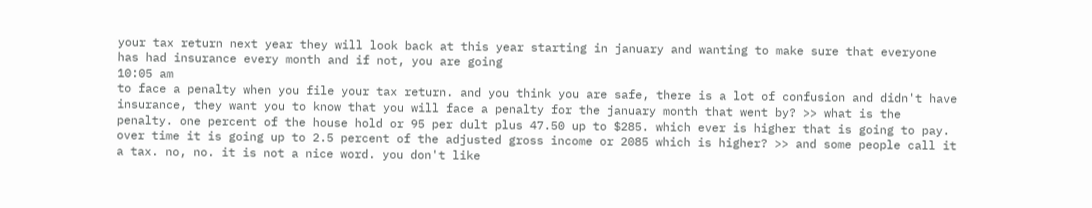your tax return next year they will look back at this year starting in january and wanting to make sure that everyone has had insurance every month and if not, you are going
10:05 am
to face a penalty when you file your tax return. and you think you are safe, there is a lot of confusion and didn't have insurance, they want you to know that you will face a penalty for the january month that went by? >> what is the penalty. one percent of the house hold or 95 per dult plus 47.50 up to $285. which ever is higher that is going to pay. over time it is going up to 2.5 percent of the adjusted gross income or 2085 which is higher? >> and some people call it a tax. no, no. it is not a nice word. you don't like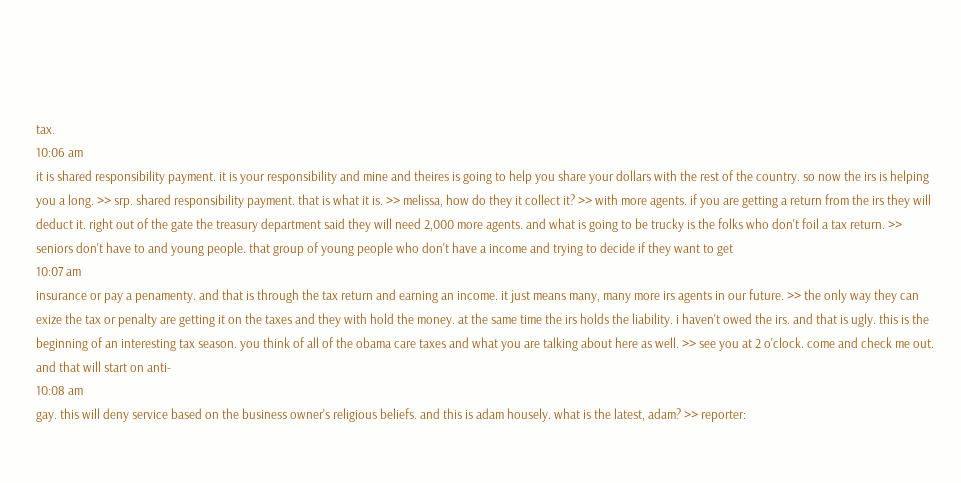tax.
10:06 am
it is shared responsibility payment. it is your responsibility and mine and theires is going to help you share your dollars with the rest of the country. so now the irs is helping you a long. >> srp. shared responsibility payment. that is what it is. >> melissa, how do they it collect it? >> with more agents. if you are getting a return from the irs they will deduct it. right out of the gate the treasury department said they will need 2,000 more agents. and what is going to be trucky is the folks who don't foil a tax return. >> seniors don't have to and young people. that group of young people who don't have a income and trying to decide if they want to get
10:07 am
insurance or pay a penamenty. and that is through the tax return and earning an income. it just means many, many more irs agents in our future. >> the only way they can exize the tax or penalty are getting it on the taxes and they with hold the money. at the same time the irs holds the liability. i haven't owed the irs. and that is ugly. this is the beginning of an interesting tax season. you think of all of the obama care taxes and what you are talking about here as well. >> see you at 2 o'clock. come and check me out. and that will start on anti-
10:08 am
gay. this will deny service based on the business owner's religious beliefs. and this is adam housely. what is the latest, adam? >> reporter: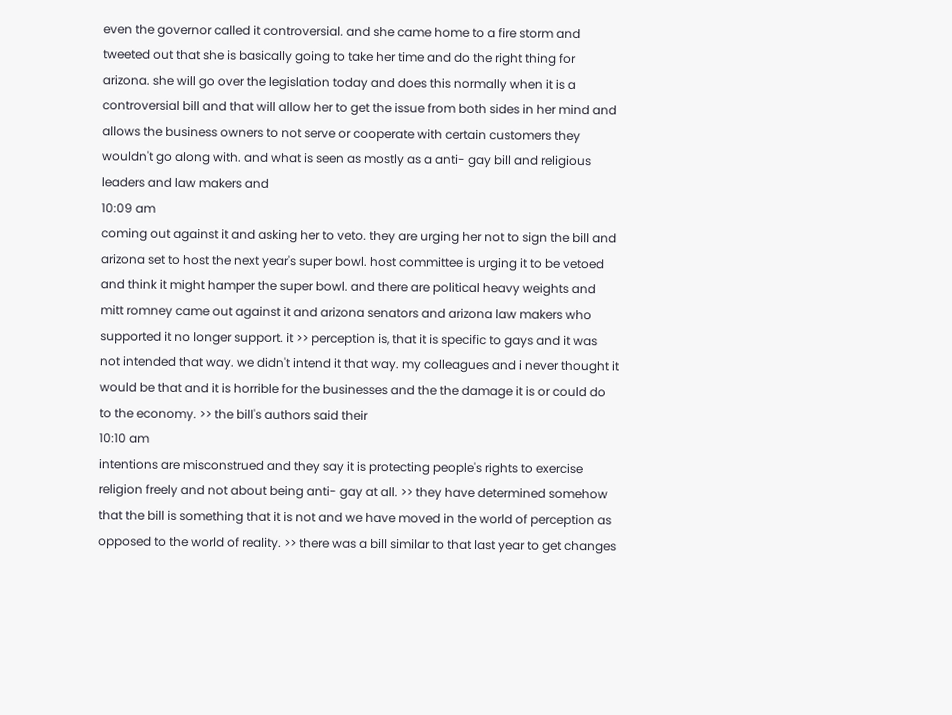even the governor called it controversial. and she came home to a fire storm and tweeted out that she is basically going to take her time and do the right thing for arizona. she will go over the legislation today and does this normally when it is a controversial bill and that will allow her to get the issue from both sides in her mind and allows the business owners to not serve or cooperate with certain customers they wouldn't go along with. and what is seen as mostly as a anti- gay bill and religious leaders and law makers and
10:09 am
coming out against it and asking her to veto. they are urging her not to sign the bill and arizona set to host the next year's super bowl. host committee is urging it to be vetoed and think it might hamper the super bowl. and there are political heavy weights and mitt romney came out against it and arizona senators and arizona law makers who supported it no longer support. it >> perception is, that it is specific to gays and it was not intended that way. we didn't intend it that way. my colleagues and i never thought it would be that and it is horrible for the businesses and the the damage it is or could do to the economy. >> the bill's authors said their
10:10 am
intentions are misconstrued and they say it is protecting people's rights to exercise religion freely and not about being anti- gay at all. >> they have determined somehow that the bill is something that it is not and we have moved in the world of perception as opposed to the world of reality. >> there was a bill similar to that last year to get changes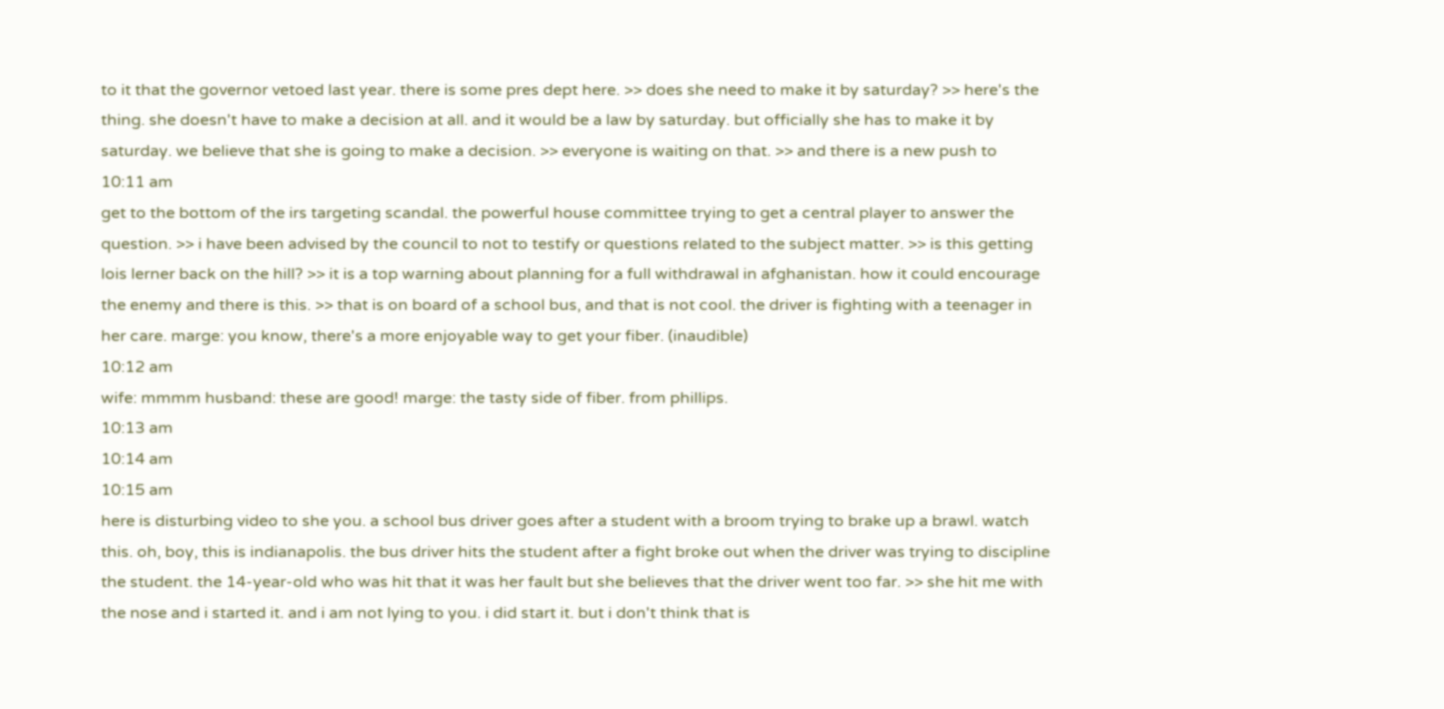to it that the governor vetoed last year. there is some pres dept here. >> does she need to make it by saturday? >> here's the thing. she doesn't have to make a decision at all. and it would be a law by saturday. but officially she has to make it by saturday. we believe that she is going to make a decision. >> everyone is waiting on that. >> and there is a new push to
10:11 am
get to the bottom of the irs targeting scandal. the powerful house committee trying to get a central player to answer the question. >> i have been advised by the council to not to testify or questions related to the subject matter. >> is this getting lois lerner back on the hill? >> it is a top warning about planning for a full withdrawal in afghanistan. how it could encourage the enemy and there is this. >> that is on board of a school bus, and that is not cool. the driver is fighting with a teenager in her care. marge: you know, there's a more enjoyable way to get your fiber. (inaudible)
10:12 am
wife: mmmm husband: these are good! marge: the tasty side of fiber. from phillips.
10:13 am
10:14 am
10:15 am
here is disturbing video to she you. a school bus driver goes after a student with a broom trying to brake up a brawl. watch this. oh, boy, this is indianapolis. the bus driver hits the student after a fight broke out when the driver was trying to discipline the student. the 14-year-old who was hit that it was her fault but she believes that the driver went too far. >> she hit me with the nose and i started it. and i am not lying to you. i did start it. but i don't think that is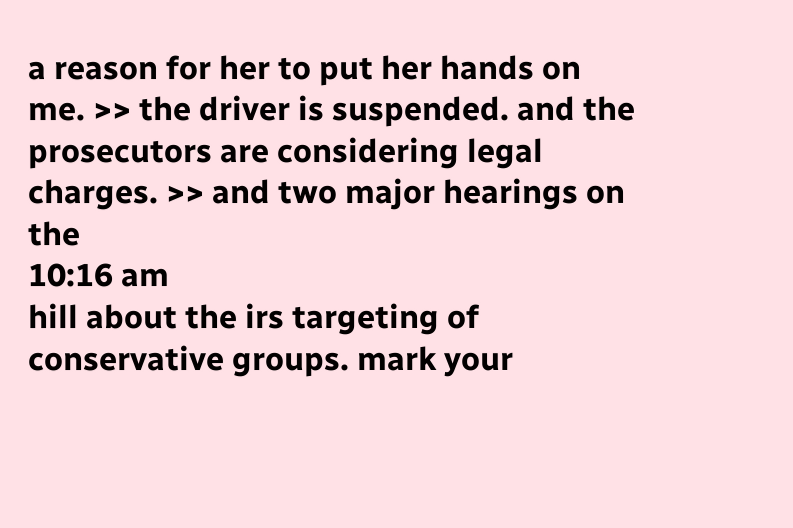a reason for her to put her hands on me. >> the driver is suspended. and the prosecutors are considering legal charges. >> and two major hearings on the
10:16 am
hill about the irs targeting of conservative groups. mark your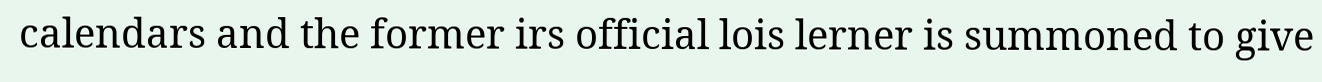calendars and the former irs official lois lerner is summoned to give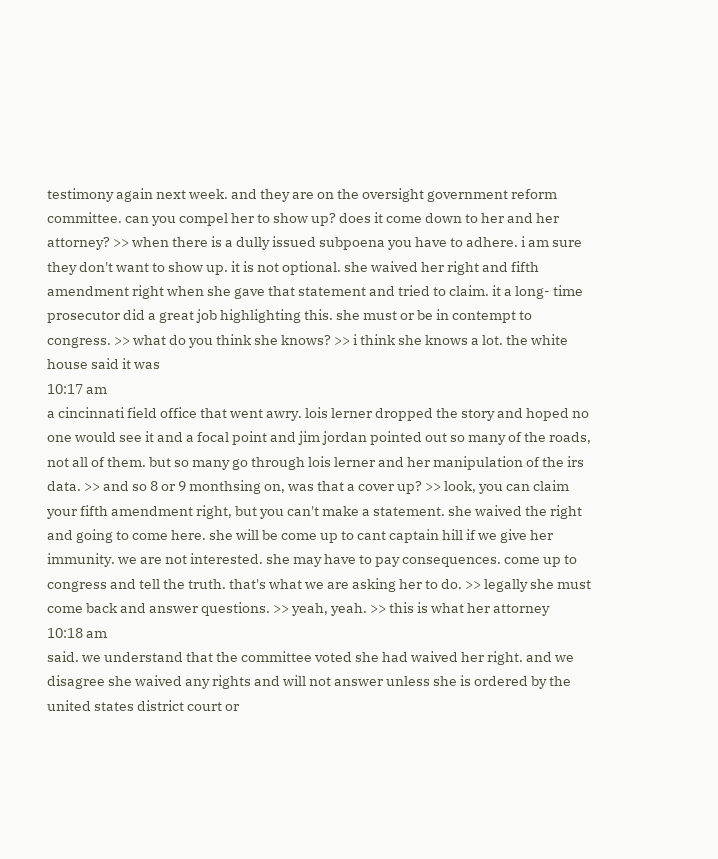testimony again next week. and they are on the oversight government reform committee. can you compel her to show up? does it come down to her and her attorney? >> when there is a dully issued subpoena you have to adhere. i am sure they don't want to show up. it is not optional. she waived her right and fifth amendment right when she gave that statement and tried to claim. it a long- time prosecutor did a great job highlighting this. she must or be in contempt to congress. >> what do you think she knows? >> i think she knows a lot. the white house said it was
10:17 am
a cincinnati field office that went awry. lois lerner dropped the story and hoped no one would see it and a focal point and jim jordan pointed out so many of the roads, not all of them. but so many go through lois lerner and her manipulation of the irs data. >> and so 8 or 9 monthsing on, was that a cover up? >> look, you can claim your fifth amendment right, but you can't make a statement. she waived the right and going to come here. she will be come up to cant captain hill if we give her immunity. we are not interested. she may have to pay consequences. come up to congress and tell the truth. that's what we are asking her to do. >> legally she must come back and answer questions. >> yeah, yeah. >> this is what her attorney
10:18 am
said. we understand that the committee voted she had waived her right. and we disagree she waived any rights and will not answer unless she is ordered by the united states district court or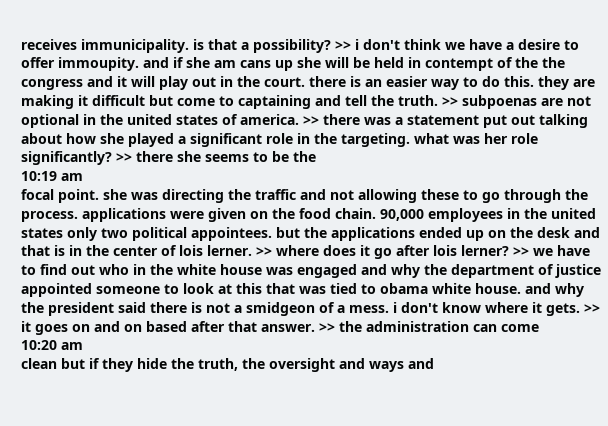receives immunicipality. is that a possibility? >> i don't think we have a desire to offer immoupity. and if she am cans up she will be held in contempt of the the congress and it will play out in the court. there is an easier way to do this. they are making it difficult but come to captaining and tell the truth. >> subpoenas are not optional in the united states of america. >> there was a statement put out talking about how she played a significant role in the targeting. what was her role significantly? >> there she seems to be the
10:19 am
focal point. she was directing the traffic and not allowing these to go through the process. applications were given on the food chain. 90,000 employees in the united states only two political appointees. but the applications ended up on the desk and that is in the center of lois lerner. >> where does it go after lois lerner? >> we have to find out who in the white house was engaged and why the department of justice appointed someone to look at this that was tied to obama white house. and why the president said there is not a smidgeon of a mess. i don't know where it gets. >> it goes on and on based after that answer. >> the administration can come
10:20 am
clean but if they hide the truth, the oversight and ways and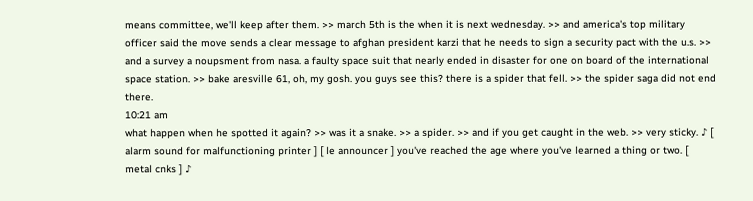means committee, we'll keep after them. >> march 5th is the when it is next wednesday. >> and america's top military officer said the move sends a clear message to afghan president karzi that he needs to sign a security pact with the u.s. >> and a survey a noupsment from nasa. a faulty space suit that nearly ended in disaster for one on board of the international space station. >> bake aresville 61, oh, my gosh. you guys see this? there is a spider that fell. >> the spider saga did not end there.
10:21 am
what happen when he spotted it again? >> was it a snake. >> a spider. >> and if you get caught in the web. >> very sticky. ♪ [ alarm sound for malfunctioning printer ] [ le announcer ] you've reached the age where you've learned a thing or two. [ metal cnks ] ♪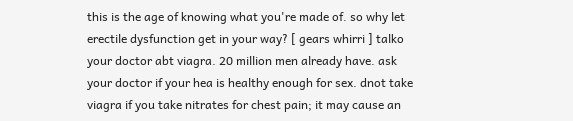this is the age of knowing what you're made of. so why let erectile dysfunction get in your way? [ gears whirri ] talko your doctor abt viagra. 20 million men already have. ask your doctor if your hea is healthy enough for sex. dnot take viagra if you take nitrates for chest pain; it may cause an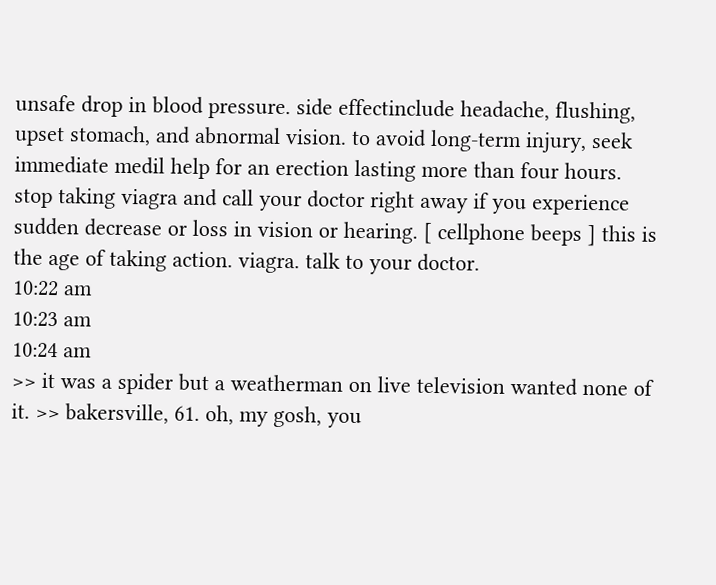unsafe drop in blood pressure. side effectinclude headache, flushing, upset stomach, and abnormal vision. to avoid long-term injury, seek immediate medil help for an erection lasting more than four hours. stop taking viagra and call your doctor right away if you experience sudden decrease or loss in vision or hearing. [ cellphone beeps ] this is the age of taking action. viagra. talk to your doctor.
10:22 am
10:23 am
10:24 am
>> it was a spider but a weatherman on live television wanted none of it. >> bakersville, 61. oh, my gosh, you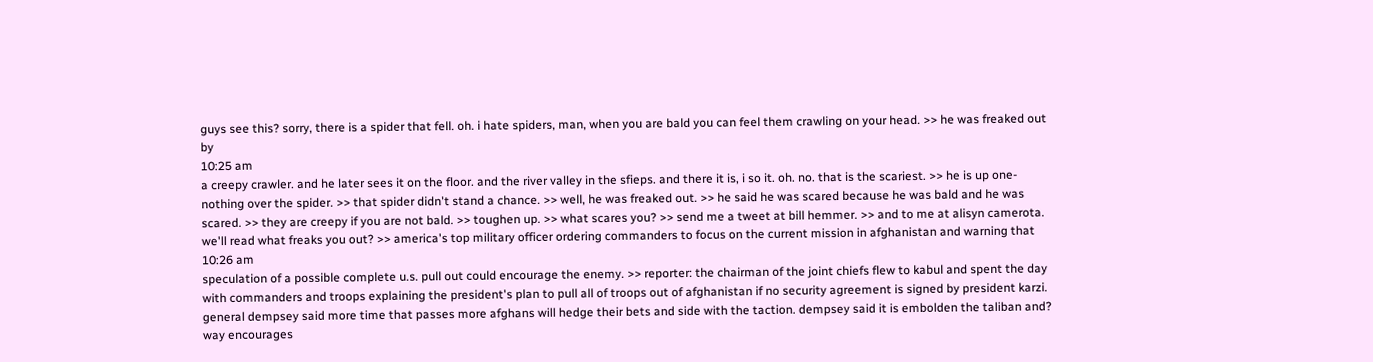guys see this? sorry, there is a spider that fell. oh. i hate spiders, man, when you are bald you can feel them crawling on your head. >> he was freaked out by
10:25 am
a creepy crawler. and he later sees it on the floor. and the river valley in the sfieps. and there it is, i so it. oh. no. that is the scariest. >> he is up one- nothing over the spider. >> that spider didn't stand a chance. >> well, he was freaked out. >> he said he was scared because he was bald and he was scared. >> they are creepy if you are not bald. >> toughen up. >> what scares you? >> send me a tweet at bill hemmer. >> and to me at alisyn camerota. we'll read what freaks you out? >> america's top military officer ordering commanders to focus on the current mission in afghanistan and warning that
10:26 am
speculation of a possible complete u.s. pull out could encourage the enemy. >> reporter: the chairman of the joint chiefs flew to kabul and spent the day with commanders and troops explaining the president's plan to pull all of troops out of afghanistan if no security agreement is signed by president karzi. general dempsey said more time that passes more afghans will hedge their bets and side with the taction. dempsey said it is embolden the taliban and? way encourages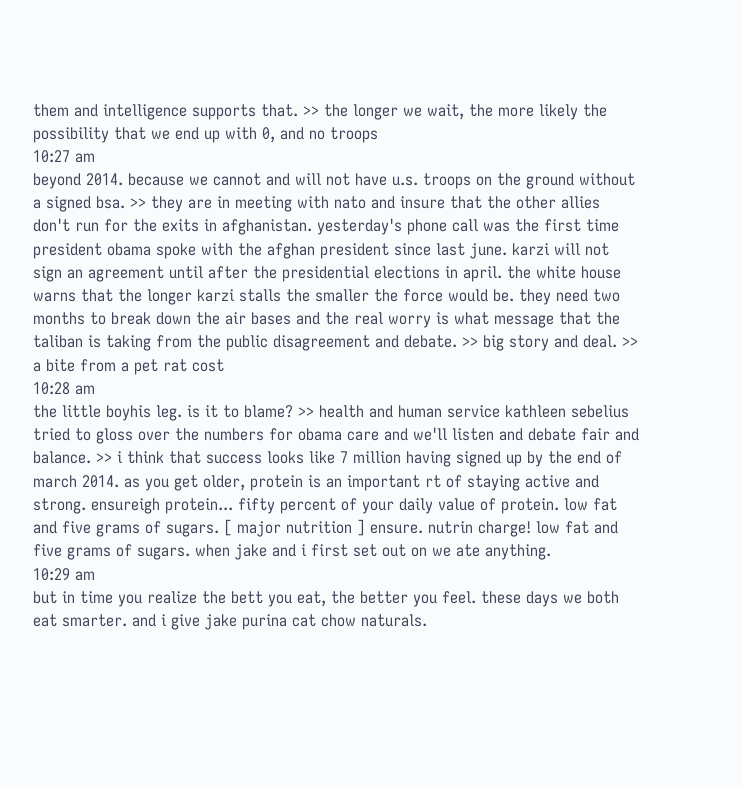them and intelligence supports that. >> the longer we wait, the more likely the possibility that we end up with 0, and no troops
10:27 am
beyond 2014. because we cannot and will not have u.s. troops on the ground without a signed bsa. >> they are in meeting with nato and insure that the other allies don't run for the exits in afghanistan. yesterday's phone call was the first time president obama spoke with the afghan president since last june. karzi will not sign an agreement until after the presidential elections in april. the white house warns that the longer karzi stalls the smaller the force would be. they need two months to break down the air bases and the real worry is what message that the taliban is taking from the public disagreement and debate. >> big story and deal. >> a bite from a pet rat cost
10:28 am
the little boyhis leg. is it to blame? >> health and human service kathleen sebelius tried to gloss over the numbers for obama care and we'll listen and debate fair and balance. >> i think that success looks like 7 million having signed up by the end of march 2014. as you get older, protein is an important rt of staying active and strong. ensureigh protein... fifty percent of your daily value of protein. low fat and five grams of sugars. [ major nutrition ] ensure. nutrin charge! low fat and five grams of sugars. when jake and i first set out on we ate anything.
10:29 am
but in time you realize the bett you eat, the better you feel. these days we both eat smarter. and i give jake purina cat chow naturals.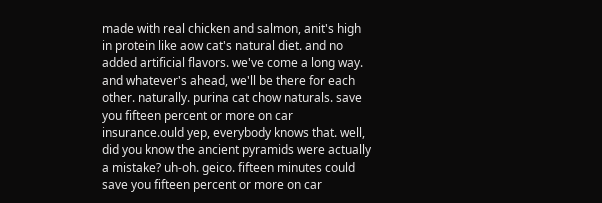made with real chicken and salmon, anit's high in protein like aow cat's natural diet. and no added artificial flavors. we've come a long way. and whatever's ahead, we'll be there for each other. naturally. purina cat chow naturals. save you fifteen percent or more on car insurance.ould yep, everybody knows that. well, did you know the ancient pyramids were actually a mistake? uh-oh. geico. fifteen minutes could save you fifteen percent or more on car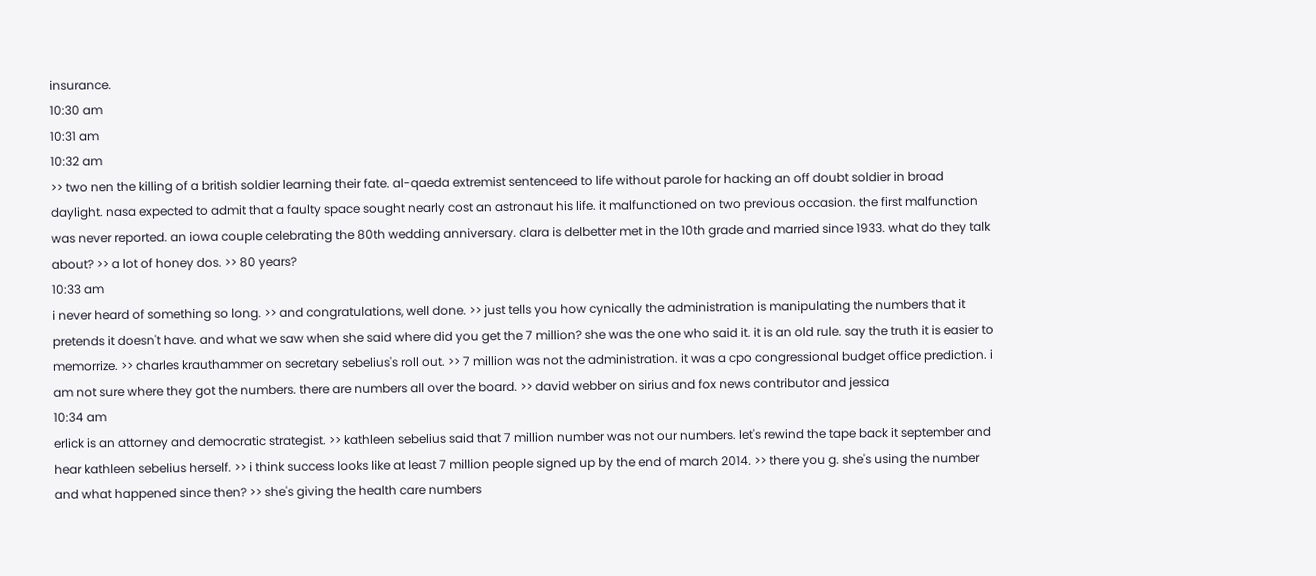insurance.
10:30 am
10:31 am
10:32 am
>> two nen the killing of a british soldier learning their fate. al-qaeda extremist sentenceed to life without parole for hacking an off doubt soldier in broad daylight. nasa expected to admit that a faulty space sought nearly cost an astronaut his life. it malfunctioned on two previous occasion. the first malfunction was never reported. an iowa couple celebrating the 80th wedding anniversary. clara is delbetter met in the 10th grade and married since 1933. what do they talk about? >> a lot of honey dos. >> 80 years?
10:33 am
i never heard of something so long. >> and congratulations, well done. >> just tells you how cynically the administration is manipulating the numbers that it pretends it doesn't have. and what we saw when she said where did you get the 7 million? she was the one who said it. it is an old rule. say the truth it is easier to memorrize. >> charles krauthammer on secretary sebelius's roll out. >> 7 million was not the administration. it was a cpo congressional budget office prediction. i am not sure where they got the numbers. there are numbers all over the board. >> david webber on sirius and fox news contributor and jessica
10:34 am
erlick is an attorney and democratic strategist. >> kathleen sebelius said that 7 million number was not our numbers. let's rewind the tape back it september and hear kathleen sebelius herself. >> i think success looks like at least 7 million people signed up by the end of march 2014. >> there you g. she's using the number and what happened since then? >> she's giving the health care numbers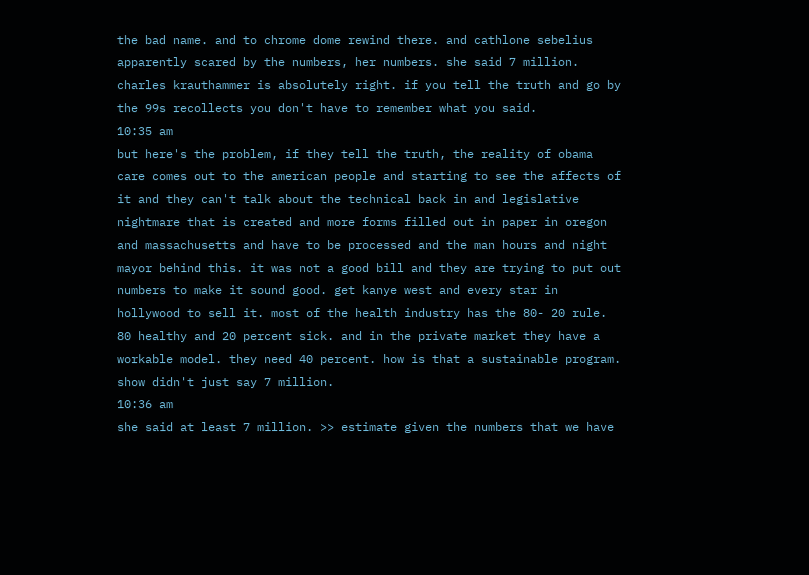the bad name. and to chrome dome rewind there. and cathlone sebelius apparently scared by the numbers, her numbers. she said 7 million. charles krauthammer is absolutely right. if you tell the truth and go by the 99s recollects you don't have to remember what you said.
10:35 am
but here's the problem, if they tell the truth, the reality of obama care comes out to the american people and starting to see the affects of it and they can't talk about the technical back in and legislative nightmare that is created and more forms filled out in paper in oregon and massachusetts and have to be processed and the man hours and night mayor behind this. it was not a good bill and they are trying to put out numbers to make it sound good. get kanye west and every star in hollywood to sell it. most of the health industry has the 80- 20 rule. 80 healthy and 20 percent sick. and in the private market they have a workable model. they need 40 percent. how is that a sustainable program. show didn't just say 7 million.
10:36 am
she said at least 7 million. >> estimate given the numbers that we have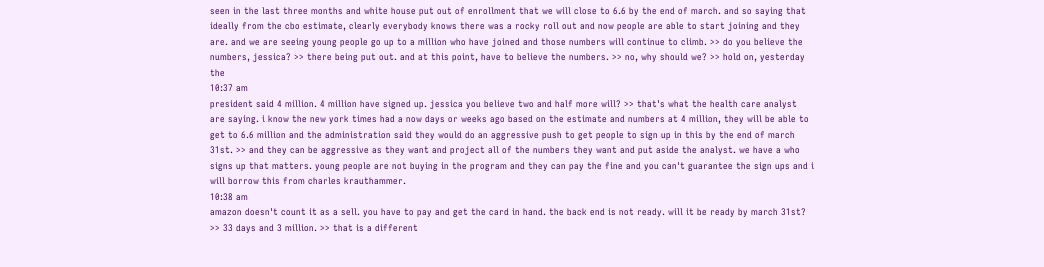seen in the last three months and white house put out of enrollment that we will close to 6.6 by the end of march. and so saying that ideally from the cbo estimate, clearly everybody knows there was a rocky roll out and now people are able to start joining and they are. and we are seeing young people go up to a million who have joined and those numbers will continue to climb. >> do you believe the numbers, jessica? >> there being put out. and at this point, have to believe the numbers. >> no, why should we? >> hold on, yesterday the
10:37 am
president said 4 million. 4 million have signed up. jessica you believe two and half more will? >> that's what the health care analyst are saying. i know the new york times had a now days or weeks ago based on the estimate and numbers at 4 million, they will be able to get to 6.6 million and the administration said they would do an aggressive push to get people to sign up in this by the end of march 31st. >> and they can be aggressive as they want and project all of the numbers they want and put aside the analyst. we have a who signs up that matters. young people are not buying in the program and they can pay the fine and you can't guarantee the sign ups and i will borrow this from charles krauthammer.
10:38 am
amazon doesn't count it as a sell. you have to pay and get the card in hand. the back end is not ready. will it be ready by march 31st? >> 33 days and 3 million. >> that is a different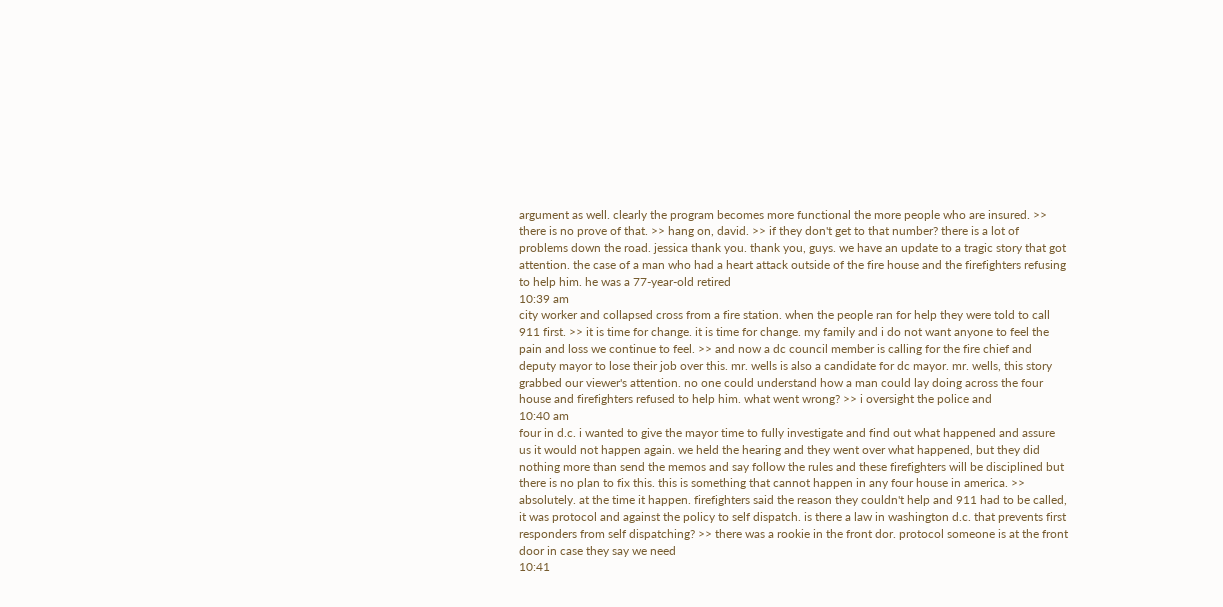argument as well. clearly the program becomes more functional the more people who are insured. >> there is no prove of that. >> hang on, david. >> if they don't get to that number? there is a lot of problems down the road. jessica thank you. thank you, guys. we have an update to a tragic story that got attention. the case of a man who had a heart attack outside of the fire house and the firefighters refusing to help him. he was a 77-year-old retired
10:39 am
city worker and collapsed cross from a fire station. when the people ran for help they were told to call 911 first. >> it is time for change. it is time for change. my family and i do not want anyone to feel the pain and loss we continue to feel. >> and now a dc council member is calling for the fire chief and deputy mayor to lose their job over this. mr. wells is also a candidate for dc mayor. mr. wells, this story grabbed our viewer's attention. no one could understand how a man could lay doing across the four house and firefighters refused to help him. what went wrong? >> i oversight the police and
10:40 am
four in d.c. i wanted to give the mayor time to fully investigate and find out what happened and assure us it would not happen again. we held the hearing and they went over what happened, but they did nothing more than send the memos and say follow the rules and these firefighters will be disciplined but there is no plan to fix this. this is something that cannot happen in any four house in america. >> absolutely. at the time it happen. firefighters said the reason they couldn't help and 911 had to be called, it was protocol and against the policy to self dispatch. is there a law in washington d.c. that prevents first responders from self dispatching? >> there was a rookie in the front dor. protocol someone is at the front door in case they say we need
10:41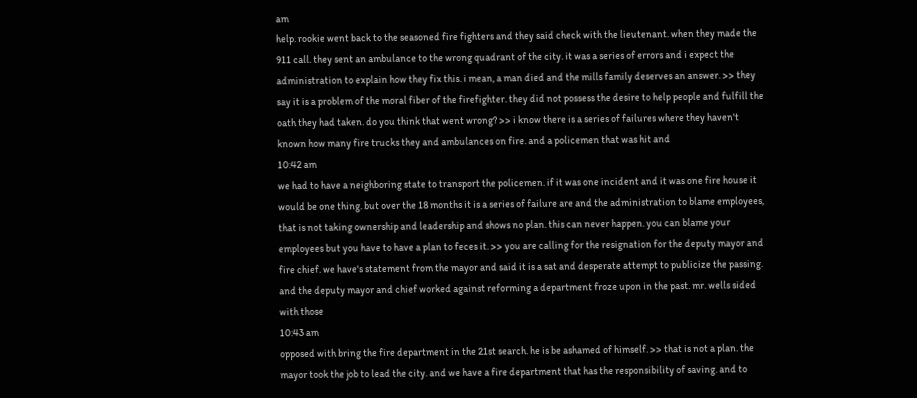am
help. rookie went back to the seasoned fire fighters and they said check with the lieutenant. when they made the 911 call. they sent an ambulance to the wrong quadrant of the city. it was a series of errors and i expect the administration to explain how they fix this. i mean, a man died and the mills family deserves an answer. >> they say it is a problem of the moral fiber of the firefighter. they did not possess the desire to help people and fulfill the oath they had taken. do you think that went wrong? >> i know there is a series of failures where they haven't known how many fire trucks they and ambulances on fire. and a policemen that was hit and
10:42 am
we had to have a neighboring state to transport the policemen. if it was one incident and it was one fire house it would be one thing. but over the 18 months it is a series of failure are and the administration to blame employees, that is not taking ownership and leadership and shows no plan. this can never happen. you can blame your employees but you have to have a plan to feces it. >> you are calling for the resignation for the deputy mayor and fire chief. we have's statement from the mayor and said it is a sat and desperate attempt to publicize the passing. and the deputy mayor and chief worked against reforming a department froze upon in the past. mr. wells sided with those
10:43 am
opposed with bring the fire department in the 21st search. he is be ashamed of himself. >> that is not a plan. the mayor took the job to lead the city. and we have a fire department that has the responsibility of saving. and to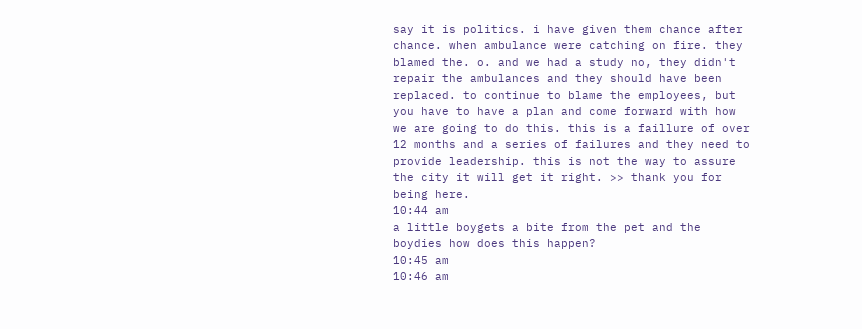say it is politics. i have given them chance after chance. when ambulance were catching on fire. they blamed the. o. and we had a study no, they didn't repair the ambulances and they should have been replaced. to continue to blame the employees, but you have to have a plan and come forward with how we are going to do this. this is a faillure of over 12 months and a series of failures and they need to provide leadership. this is not the way to assure the city it will get it right. >> thank you for being here.
10:44 am
a little boygets a bite from the pet and the boydies how does this happen?
10:45 am
10:46 am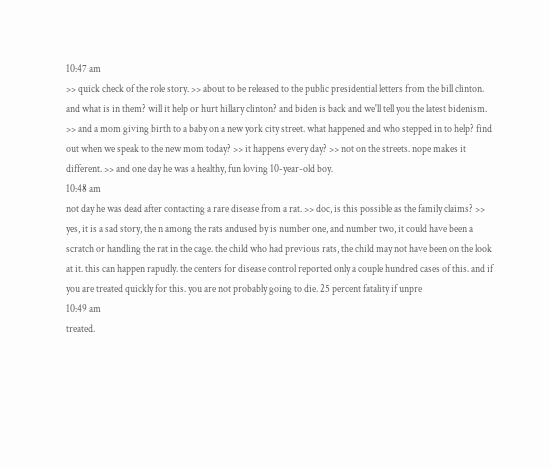10:47 am
>> quick check of the role story. >> about to be released to the public presidential letters from the bill clinton. and what is in them? will it help or hurt hillary clinton? and biden is back and we'll tell you the latest bidenism. >> and a mom giving birth to a baby on a new york city street. what happened and who stepped in to help? find out when we speak to the new mom today? >> it happens every day? >> not on the streets. nope makes it different. >> and one day he was a healthy, fun loving 10-year-old boy.
10:48 am
not day he was dead after contacting a rare disease from a rat. >> doc, is this possible as the family claims? >> yes, it is a sad story, the n among the rats andused by is number one, and number two, it could have been a scratch or handling the rat in the cage. the child who had previous rats, the child may not have been on the look at it. this can happen rapudly. the centers for disease control reported only a couple hundred cases of this. and if you are treated quickly for this. you are not probably going to die. 25 percent fatality if unpre
10:49 am
treated.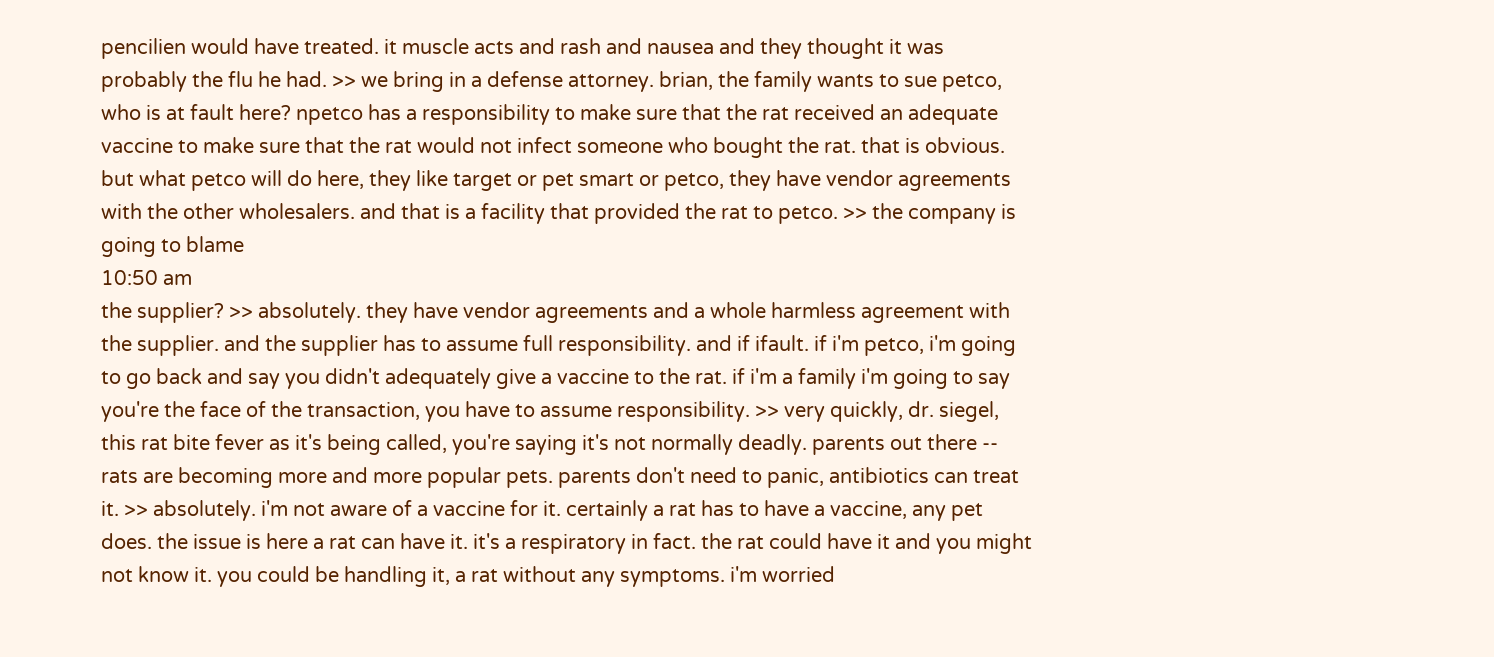pencilien would have treated. it muscle acts and rash and nausea and they thought it was probably the flu he had. >> we bring in a defense attorney. brian, the family wants to sue petco, who is at fault here? npetco has a responsibility to make sure that the rat received an adequate vaccine to make sure that the rat would not infect someone who bought the rat. that is obvious. but what petco will do here, they like target or pet smart or petco, they have vendor agreements with the other wholesalers. and that is a facility that provided the rat to petco. >> the company is going to blame
10:50 am
the supplier? >> absolutely. they have vendor agreements and a whole harmless agreement with the supplier. and the supplier has to assume full responsibility. and if ifault. if i'm petco, i'm going to go back and say you didn't adequately give a vaccine to the rat. if i'm a family i'm going to say you're the face of the transaction, you have to assume responsibility. >> very quickly, dr. siegel, this rat bite fever as it's being called, you're saying it's not normally deadly. parents out there -- rats are becoming more and more popular pets. parents don't need to panic, antibiotics can treat it. >> absolutely. i'm not aware of a vaccine for it. certainly a rat has to have a vaccine, any pet does. the issue is here a rat can have it. it's a respiratory in fact. the rat could have it and you might not know it. you could be handling it, a rat without any symptoms. i'm worried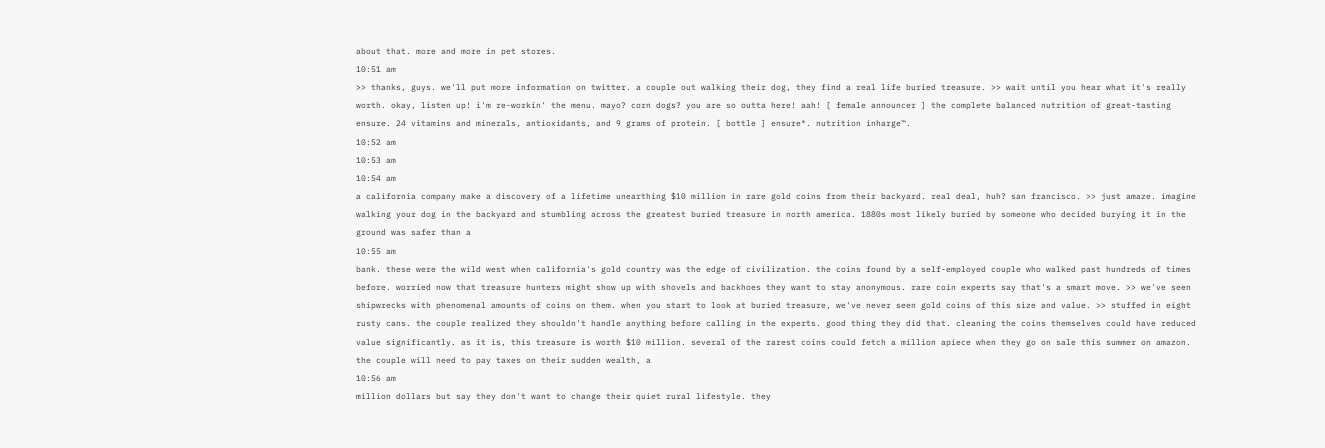about that. more and more in pet stores.
10:51 am
>> thanks, guys. we'll put more information on twitter. a couple out walking their dog, they find a real life buried treasure. >> wait until you hear what it's really worth. okay, listen up! i'm re-workin' the menu. mayo? corn dogs? you are so outta here! aah! [ female announcer ] the complete balanced nutrition of great-tasting ensure. 24 vitamins and minerals, antioxidants, and 9 grams of protein. [ bottle ] ensure®. nutrition inharge™.
10:52 am
10:53 am
10:54 am
a california company make a discovery of a lifetime unearthing $10 million in rare gold coins from their backyard. real deal, huh? san francisco. >> just amaze. imagine walking your dog in the backyard and stumbling across the greatest buried treasure in north america. 1880s most likely buried by someone who decided burying it in the ground was safer than a
10:55 am
bank. these were the wild west when california's gold country was the edge of civilization. the coins found by a self-employed couple who walked past hundreds of times before. worried now that treasure hunters might show up with shovels and backhoes they want to stay anonymous. rare coin experts say that's a smart move. >> we've seen shipwrecks with phenomenal amounts of coins on them. when you start to look at buried treasure, we've never seen gold coins of this size and value. >> stuffed in eight rusty cans. the couple realized they shouldn't handle anything before calling in the experts. good thing they did that. cleaning the coins themselves could have reduced value significantly. as it is, this treasure is worth $10 million. several of the rarest coins could fetch a million apiece when they go on sale this summer on amazon. the couple will need to pay taxes on their sudden wealth, a
10:56 am
million dollars but say they don't want to change their quiet rural lifestyle. they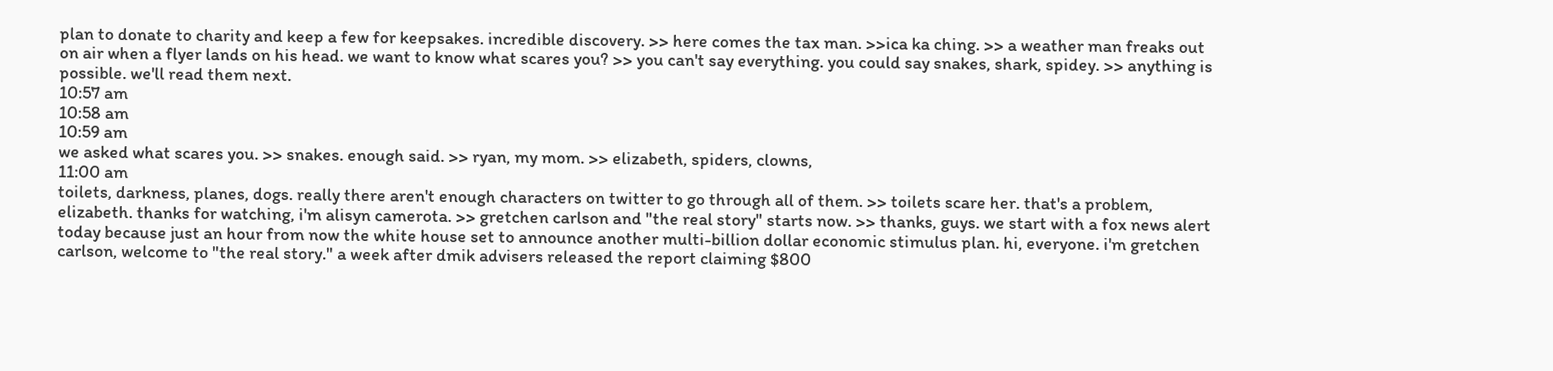plan to donate to charity and keep a few for keepsakes. incredible discovery. >> here comes the tax man. >>ica ka ching. >> a weather man freaks out on air when a flyer lands on his head. we want to know what scares you? >> you can't say everything. you could say snakes, shark, spidey. >> anything is possible. we'll read them next.
10:57 am
10:58 am
10:59 am
we asked what scares you. >> snakes. enough said. >> ryan, my mom. >> elizabeth, spiders, clowns,
11:00 am
toilets, darkness, planes, dogs. really there aren't enough characters on twitter to go through all of them. >> toilets scare her. that's a problem, elizabeth. thanks for watching, i'm alisyn camerota. >> gretchen carlson and "the real story" starts now. >> thanks, guys. we start with a fox news alert today because just an hour from now the white house set to announce another multi-billion dollar economic stimulus plan. hi, everyone. i'm gretchen carlson, welcome to "the real story." a week after dmik advisers released the report claiming $800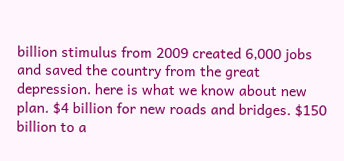billion stimulus from 2009 created 6,000 jobs and saved the country from the great depression. here is what we know about new plan. $4 billion for new roads and bridges. $150 billion to a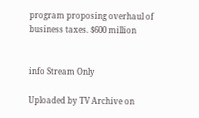program proposing overhaul of business taxes. $600 million


info Stream Only

Uploaded by TV Archive on